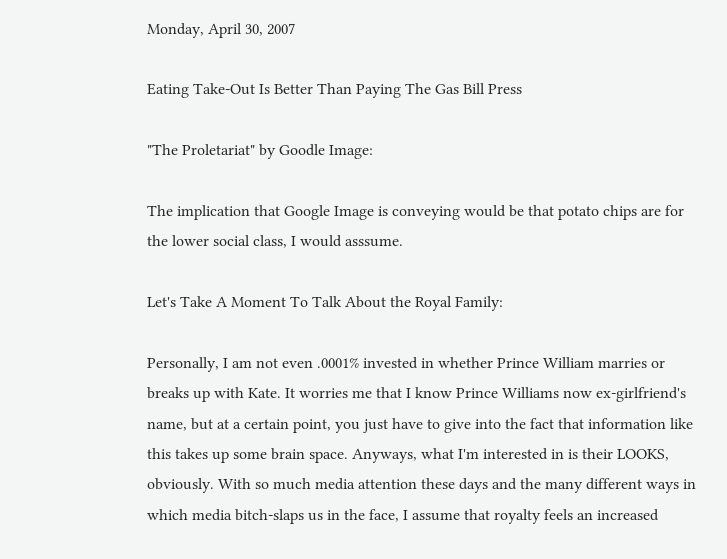Monday, April 30, 2007

Eating Take-Out Is Better Than Paying The Gas Bill Press

"The Proletariat" by Goodle Image:

The implication that Google Image is conveying would be that potato chips are for the lower social class, I would asssume.

Let's Take A Moment To Talk About the Royal Family:

Personally, I am not even .0001% invested in whether Prince William marries or breaks up with Kate. It worries me that I know Prince Williams now ex-girlfriend's name, but at a certain point, you just have to give into the fact that information like this takes up some brain space. Anyways, what I'm interested in is their LOOKS, obviously. With so much media attention these days and the many different ways in which media bitch-slaps us in the face, I assume that royalty feels an increased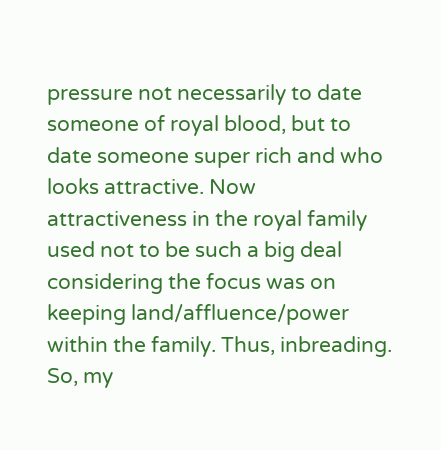pressure not necessarily to date someone of royal blood, but to date someone super rich and who looks attractive. Now attractiveness in the royal family used not to be such a big deal considering the focus was on keeping land/affluence/power within the family. Thus, inbreading. So, my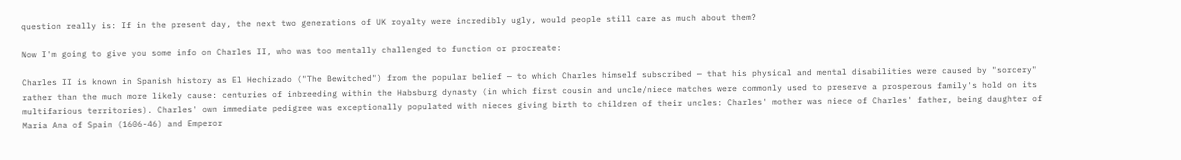question really is: If in the present day, the next two generations of UK royalty were incredibly ugly, would people still care as much about them?

Now I'm going to give you some info on Charles II, who was too mentally challenged to function or procreate:

Charles II is known in Spanish history as El Hechizado ("The Bewitched") from the popular belief — to which Charles himself subscribed — that his physical and mental disabilities were caused by "sorcery" rather than the much more likely cause: centuries of inbreeding within the Habsburg dynasty (in which first cousin and uncle/niece matches were commonly used to preserve a prosperous family's hold on its multifarious territories). Charles' own immediate pedigree was exceptionally populated with nieces giving birth to children of their uncles: Charles' mother was niece of Charles' father, being daughter of Maria Ana of Spain (1606-46) and Emperor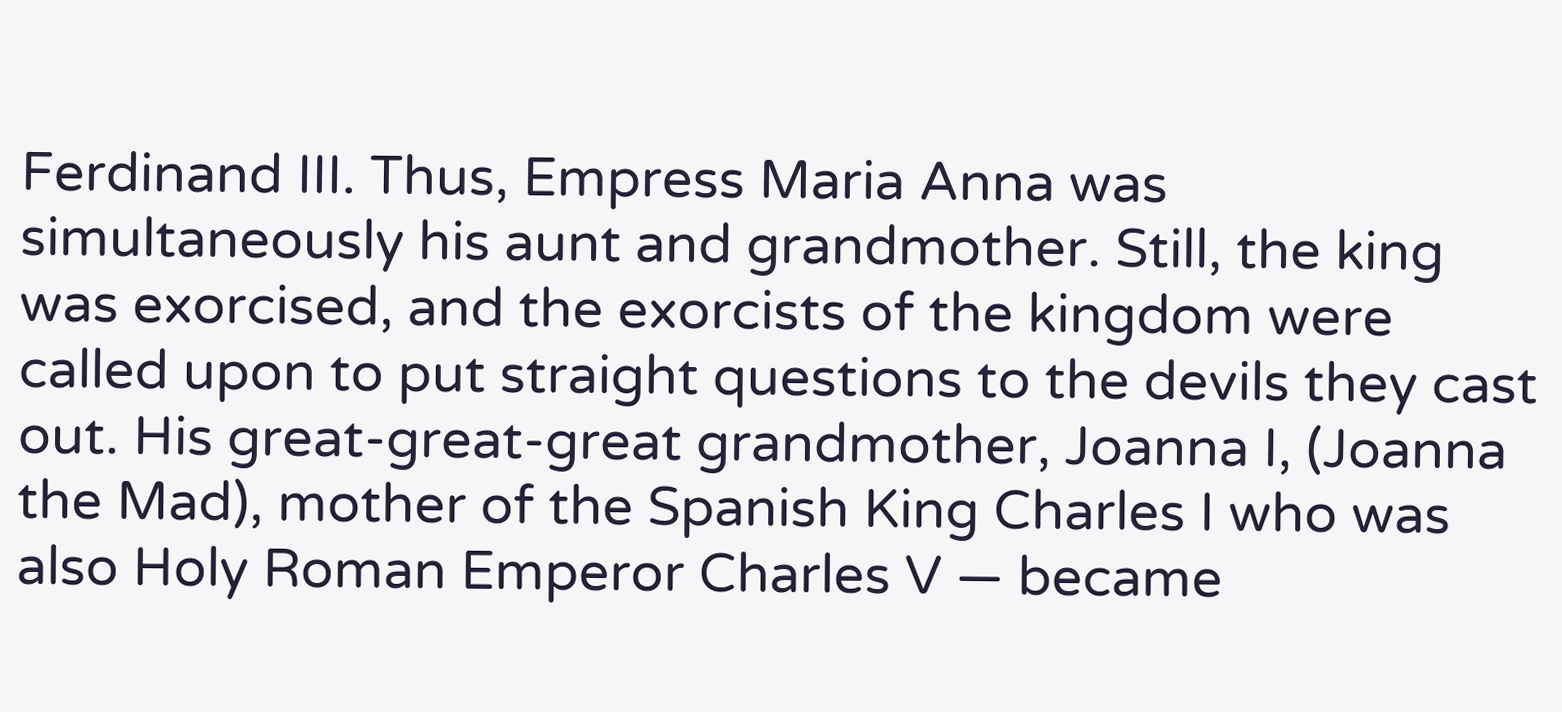Ferdinand III. Thus, Empress Maria Anna was simultaneously his aunt and grandmother. Still, the king was exorcised, and the exorcists of the kingdom were called upon to put straight questions to the devils they cast out. His great-great-great grandmother, Joanna I, (Joanna the Mad), mother of the Spanish King Charles I who was also Holy Roman Emperor Charles V — became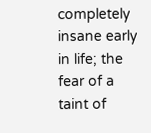completely insane early in life; the fear of a taint of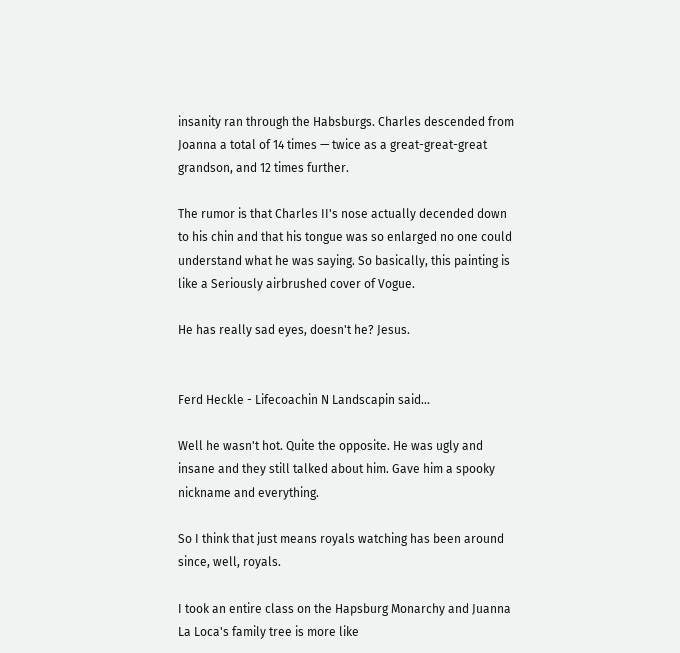insanity ran through the Habsburgs. Charles descended from Joanna a total of 14 times — twice as a great-great-great grandson, and 12 times further.

The rumor is that Charles II's nose actually decended down to his chin and that his tongue was so enlarged no one could understand what he was saying. So basically, this painting is like a Seriously airbrushed cover of Vogue.

He has really sad eyes, doesn't he? Jesus.


Ferd Heckle - Lifecoachin N Landscapin said...

Well he wasn't hot. Quite the opposite. He was ugly and insane and they still talked about him. Gave him a spooky nickname and everything.

So I think that just means royals watching has been around since, well, royals.

I took an entire class on the Hapsburg Monarchy and Juanna La Loca's family tree is more like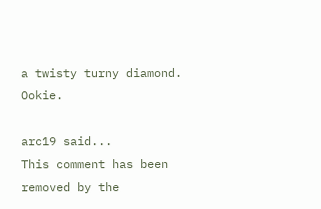a twisty turny diamond. Ookie.

arc19 said...
This comment has been removed by the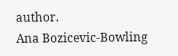author.
Ana Bozicevic-Bowling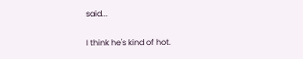said...

I think he's kind of hot.